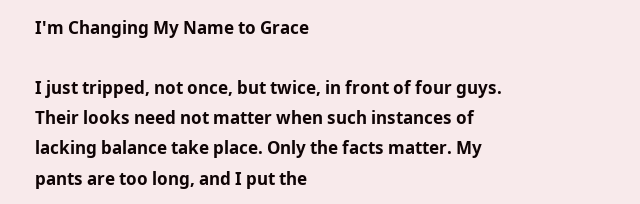I'm Changing My Name to Grace

I just tripped, not once, but twice, in front of four guys. Their looks need not matter when such instances of lacking balance take place. Only the facts matter. My pants are too long, and I put the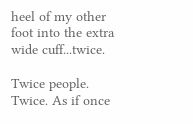heel of my other foot into the extra wide cuff...twice.

Twice people. Twice. As if once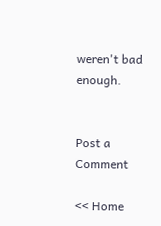weren't bad enough.


Post a Comment

<< Home